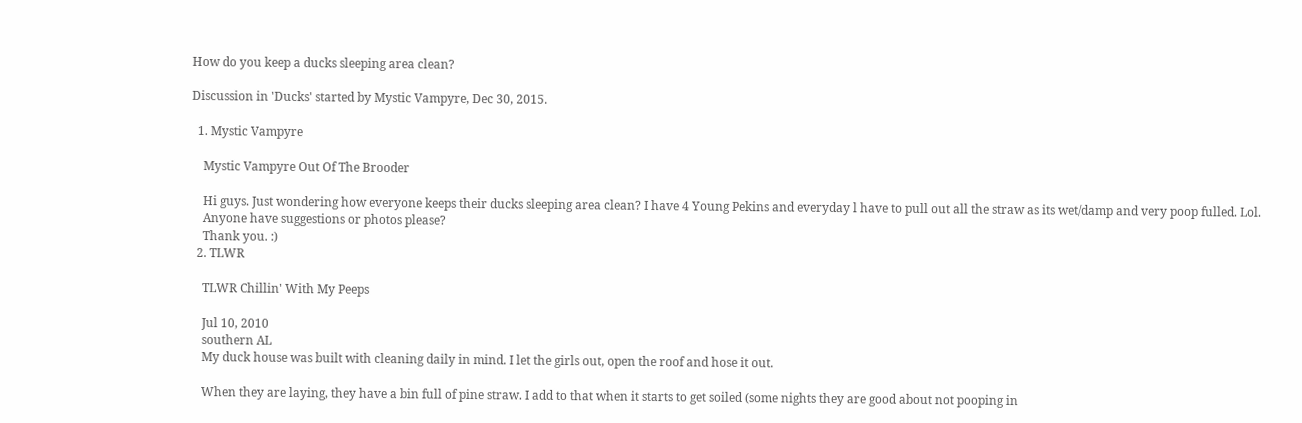How do you keep a ducks sleeping area clean?

Discussion in 'Ducks' started by Mystic Vampyre, Dec 30, 2015.

  1. Mystic Vampyre

    Mystic Vampyre Out Of The Brooder

    Hi guys. Just wondering how everyone keeps their ducks sleeping area clean? I have 4 Young Pekins and everyday l have to pull out all the straw as its wet/damp and very poop fulled. Lol.
    Anyone have suggestions or photos please?
    Thank you. :)
  2. TLWR

    TLWR Chillin' With My Peeps

    Jul 10, 2010
    southern AL
    My duck house was built with cleaning daily in mind. I let the girls out, open the roof and hose it out.

    When they are laying, they have a bin full of pine straw. I add to that when it starts to get soiled (some nights they are good about not pooping in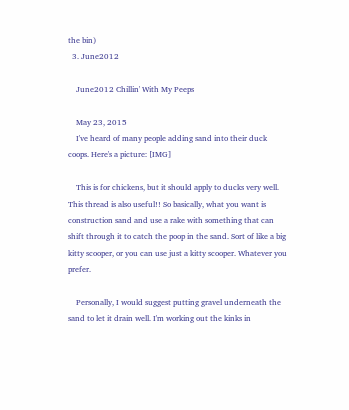the bin)
  3. June2012

    June2012 Chillin' With My Peeps

    May 23, 2015
    I've heard of many people adding sand into their duck coops. Here's a picture: [IMG]

    This is for chickens, but it should apply to ducks very well. This thread is also useful!! So basically, what you want is construction sand and use a rake with something that can shift through it to catch the poop in the sand. Sort of like a big kitty scooper, or you can use just a kitty scooper. Whatever you prefer.

    Personally, I would suggest putting gravel underneath the sand to let it drain well. I'm working out the kinks in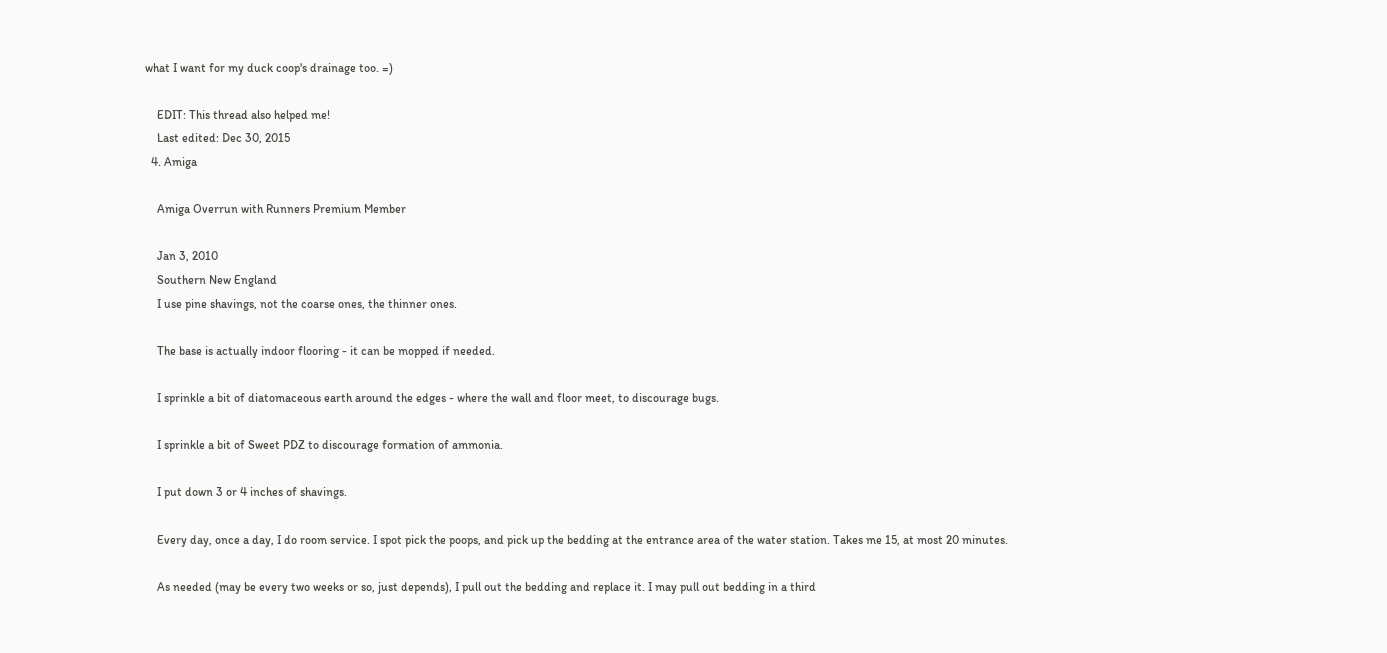what I want for my duck coop's drainage too. =)

    EDIT: This thread also helped me!
    Last edited: Dec 30, 2015
  4. Amiga

    Amiga Overrun with Runners Premium Member

    Jan 3, 2010
    Southern New England
    I use pine shavings, not the coarse ones, the thinner ones.

    The base is actually indoor flooring - it can be mopped if needed.

    I sprinkle a bit of diatomaceous earth around the edges - where the wall and floor meet, to discourage bugs.

    I sprinkle a bit of Sweet PDZ to discourage formation of ammonia.

    I put down 3 or 4 inches of shavings.

    Every day, once a day, I do room service. I spot pick the poops, and pick up the bedding at the entrance area of the water station. Takes me 15, at most 20 minutes.

    As needed (may be every two weeks or so, just depends), I pull out the bedding and replace it. I may pull out bedding in a third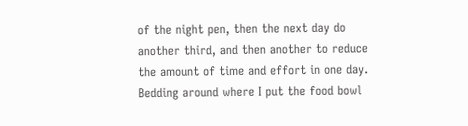of the night pen, then the next day do another third, and then another to reduce the amount of time and effort in one day. Bedding around where I put the food bowl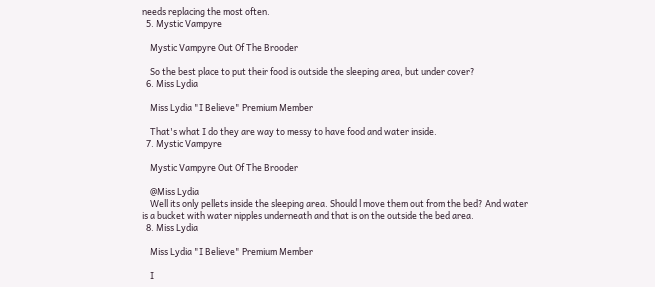needs replacing the most often.
  5. Mystic Vampyre

    Mystic Vampyre Out Of The Brooder

    So the best place to put their food is outside the sleeping area, but under cover?
  6. Miss Lydia

    Miss Lydia "I Believe" Premium Member

    That's what I do they are way to messy to have food and water inside.
  7. Mystic Vampyre

    Mystic Vampyre Out Of The Brooder

    @Miss Lydia
    Well its only pellets inside the sleeping area. Should l move them out from the bed? And water is a bucket with water nipples underneath and that is on the outside the bed area.
  8. Miss Lydia

    Miss Lydia "I Believe" Premium Member

    I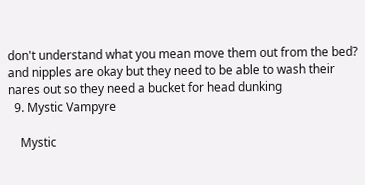don't understand what you mean move them out from the bed? and nipples are okay but they need to be able to wash their nares out so they need a bucket for head dunking
  9. Mystic Vampyre

    Mystic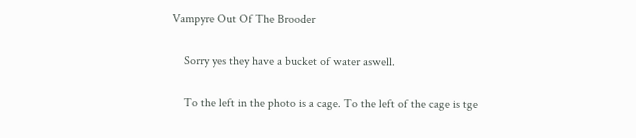Vampyre Out Of The Brooder

    Sorry yes they have a bucket of water aswell.

    To the left in the photo is a cage. To the left of the cage is tge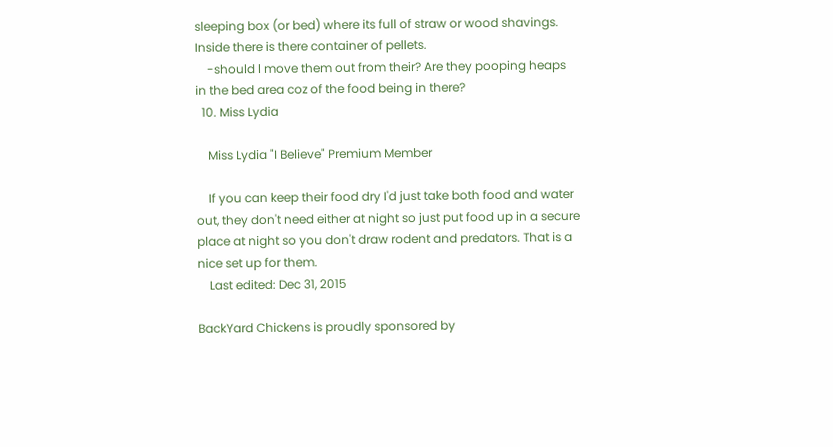sleeping box (or bed) where its full of straw or wood shavings. Inside there is there container of pellets.
    -should l move them out from their? Are they pooping heaps in the bed area coz of the food being in there?
  10. Miss Lydia

    Miss Lydia "I Believe" Premium Member

    If you can keep their food dry I'd just take both food and water out, they don't need either at night so just put food up in a secure place at night so you don't draw rodent and predators. That is a nice set up for them.
    Last edited: Dec 31, 2015

BackYard Chickens is proudly sponsored by